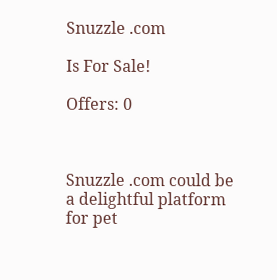Snuzzle .com

Is For Sale!

Offers: 0



Snuzzle .com could be a delightful platform for pet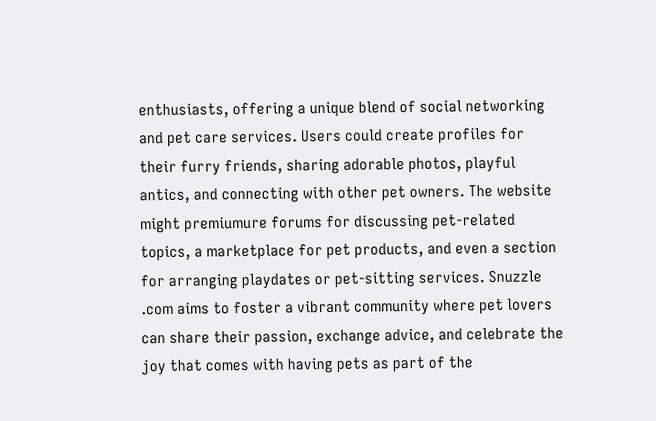enthusiasts, offering a unique blend of social networking and pet care services. Users could create profiles for their furry friends, sharing adorable photos, playful antics, and connecting with other pet owners. The website might premiumure forums for discussing pet-related topics, a marketplace for pet products, and even a section for arranging playdates or pet-sitting services. Snuzzle .com aims to foster a vibrant community where pet lovers can share their passion, exchange advice, and celebrate the joy that comes with having pets as part of the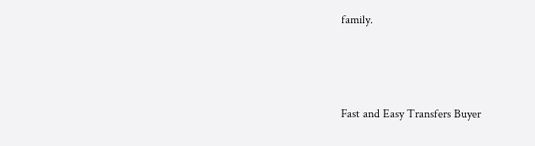family.



Fast and Easy Transfers Buyer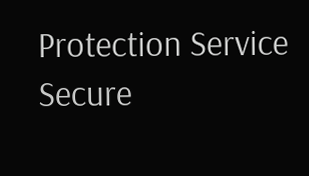Protection Service Secure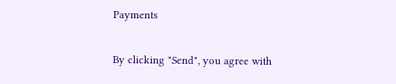Payments

By clicking "Send", you agree with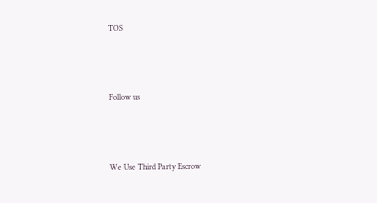TOS



Follow us



We Use Third Party Escrow